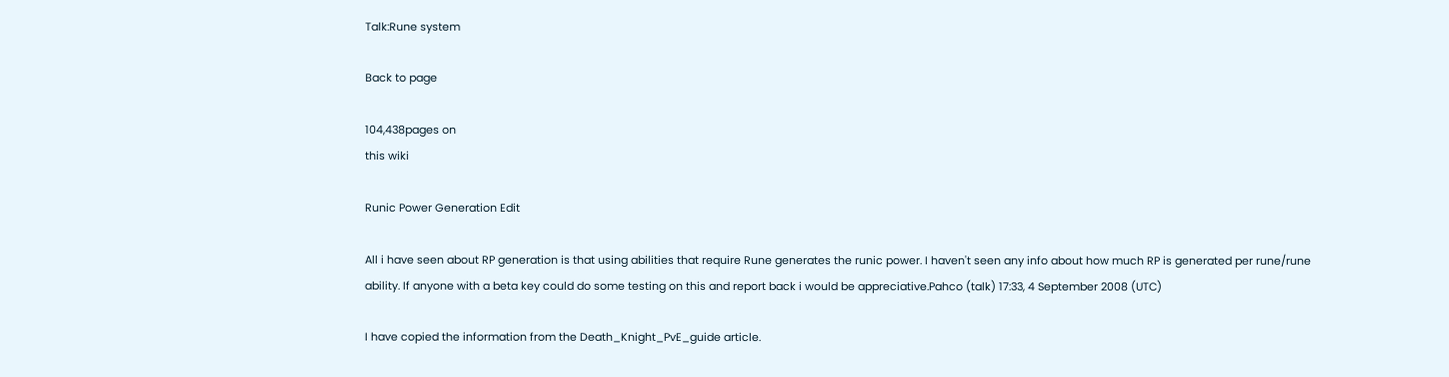Talk:Rune system

Back to page

104,438pages on
this wiki

Runic Power Generation Edit

All i have seen about RP generation is that using abilities that require Rune generates the runic power. I haven't seen any info about how much RP is generated per rune/rune ability. If anyone with a beta key could do some testing on this and report back i would be appreciative.Pahco (talk) 17:33, 4 September 2008 (UTC)

I have copied the information from the Death_Knight_PvE_guide article.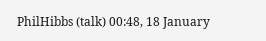PhilHibbs (talk) 00:48, 18 January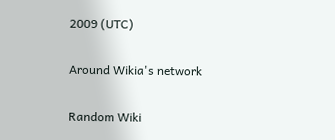2009 (UTC)

Around Wikia's network

Random Wiki